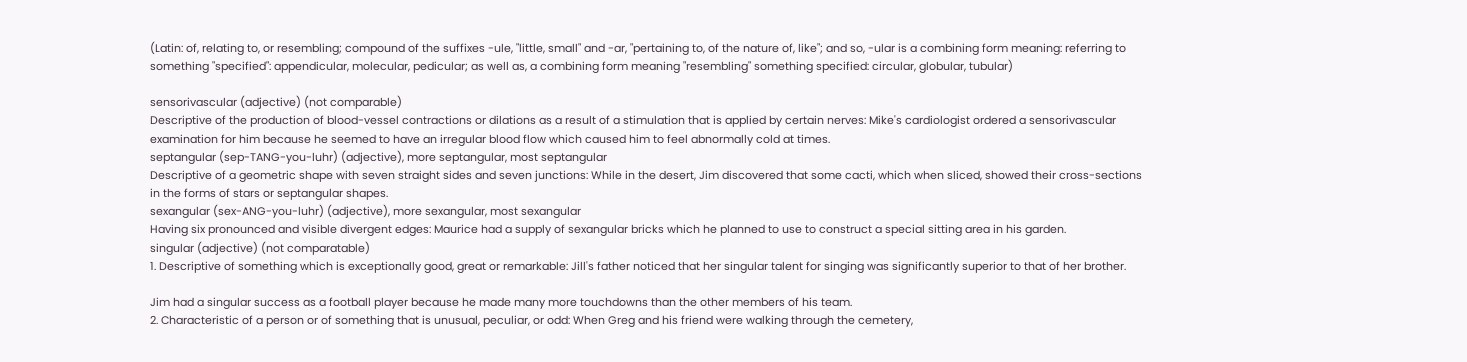(Latin: of, relating to, or resembling; compound of the suffixes -ule, "little, small" and -ar, "pertaining to, of the nature of, like"; and so, -ular is a combining form meaning: referring to something "specified": appendicular, molecular, pedicular; as well as, a combining form meaning "resembling" something specified: circular, globular, tubular)

sensorivascular (adjective) (not comparable)
Descriptive of the production of blood-vessel contractions or dilations as a result of a stimulation that is applied by certain nerves: Mike's cardiologist ordered a sensorivascular examination for him because he seemed to have an irregular blood flow which caused him to feel abnormally cold at times.
septangular (sep-TANG-you-luhr) (adjective), more septangular, most septangular
Descriptive of a geometric shape with seven straight sides and seven junctions: While in the desert, Jim discovered that some cacti, which when sliced, showed their cross-sections in the forms of stars or septangular shapes.
sexangular (sex-ANG-you-luhr) (adjective), more sexangular, most sexangular
Having six pronounced and visible divergent edges: Maurice had a supply of sexangular bricks which he planned to use to construct a special sitting area in his garden.
singular (adjective) (not comparatable)
1. Descriptive of something which is exceptionally good, great or remarkable: Jill's father noticed that her singular talent for singing was significantly superior to that of her brother.

Jim had a singular success as a football player because he made many more touchdowns than the other members of his team.
2. Characteristic of a person or of something that is unusual, peculiar, or odd: When Greg and his friend were walking through the cemetery,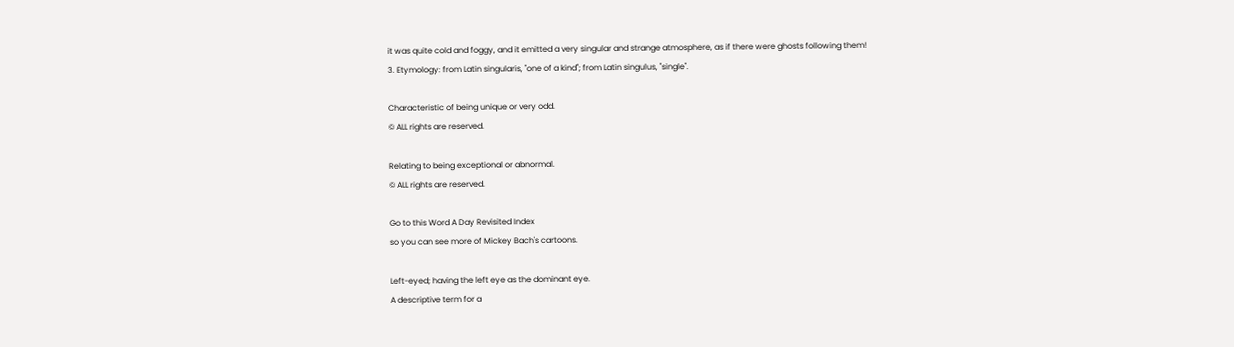it was quite cold and foggy, and it emitted a very singular and strange atmosphere, as if there were ghosts following them!
3. Etymology: from Latin singularis, "one of a kind"; from Latin singulus, "single".

Characteristic of being unique or very odd.
© ALL rights are reserved.

Relating to being exceptional or abnormal.
© ALL rights are reserved.

Go to this Word A Day Revisited Index
so you can see more of Mickey Bach's cartoons.

Left-eyed; having the left eye as the dominant eye.
A descriptive term for a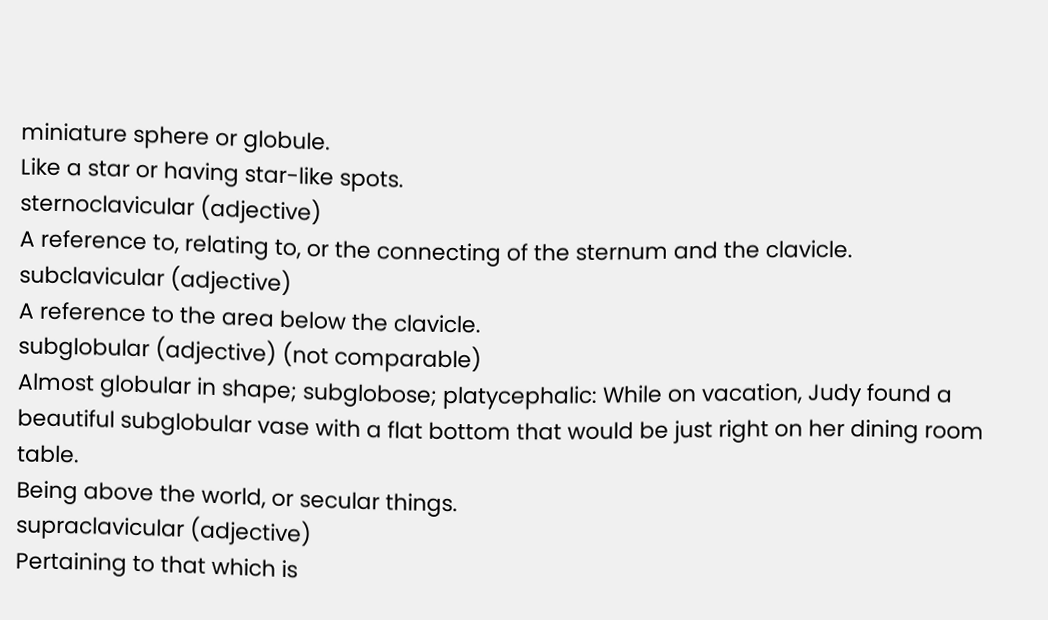miniature sphere or globule.
Like a star or having star-like spots.
sternoclavicular (adjective)
A reference to, relating to, or the connecting of the sternum and the clavicle.
subclavicular (adjective)
A reference to the area below the clavicle.
subglobular (adjective) (not comparable)
Almost globular in shape; subglobose; platycephalic: While on vacation, Judy found a beautiful subglobular vase with a flat bottom that would be just right on her dining room table.
Being above the world, or secular things.
supraclavicular (adjective)
Pertaining to that which is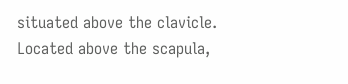situated above the clavicle.
Located above the scapula,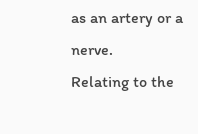as an artery or a nerve.
Relating to the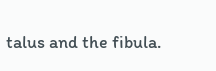talus and the fibula.